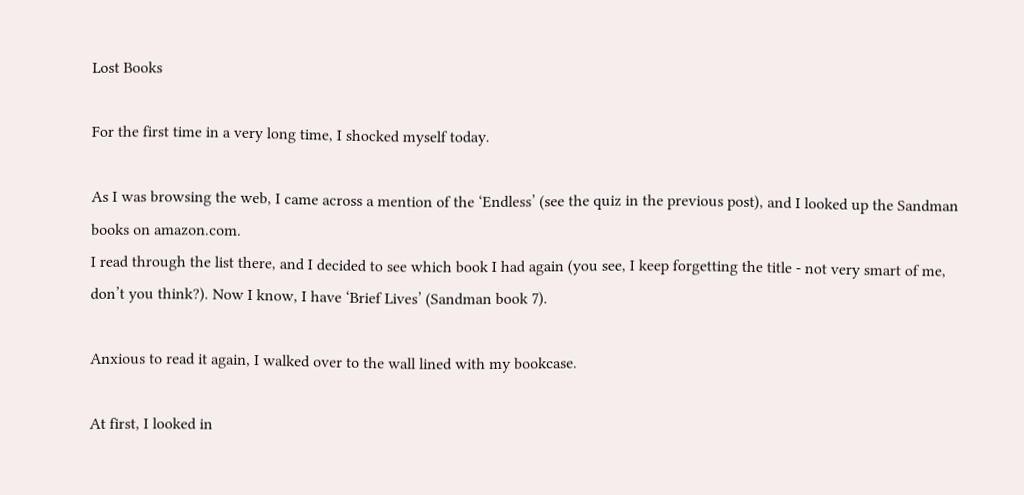Lost Books

For the first time in a very long time, I shocked myself today.

As I was browsing the web, I came across a mention of the ‘Endless’ (see the quiz in the previous post), and I looked up the Sandman books on amazon.com.
I read through the list there, and I decided to see which book I had again (you see, I keep forgetting the title - not very smart of me, don’t you think?). Now I know, I have ‘Brief Lives’ (Sandman book 7).

Anxious to read it again, I walked over to the wall lined with my bookcase.

At first, I looked in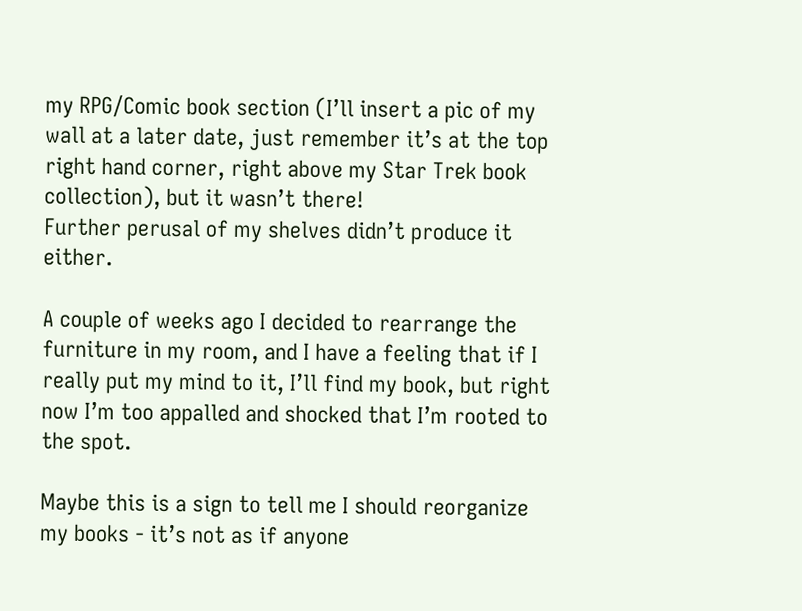my RPG/Comic book section (I’ll insert a pic of my wall at a later date, just remember it’s at the top right hand corner, right above my Star Trek book collection), but it wasn’t there!
Further perusal of my shelves didn’t produce it either.

A couple of weeks ago I decided to rearrange the furniture in my room, and I have a feeling that if I really put my mind to it, I’ll find my book, but right now I’m too appalled and shocked that I’m rooted to the spot.

Maybe this is a sign to tell me I should reorganize my books - it’s not as if anyone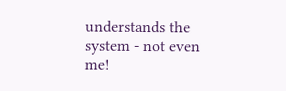understands the system - not even me!